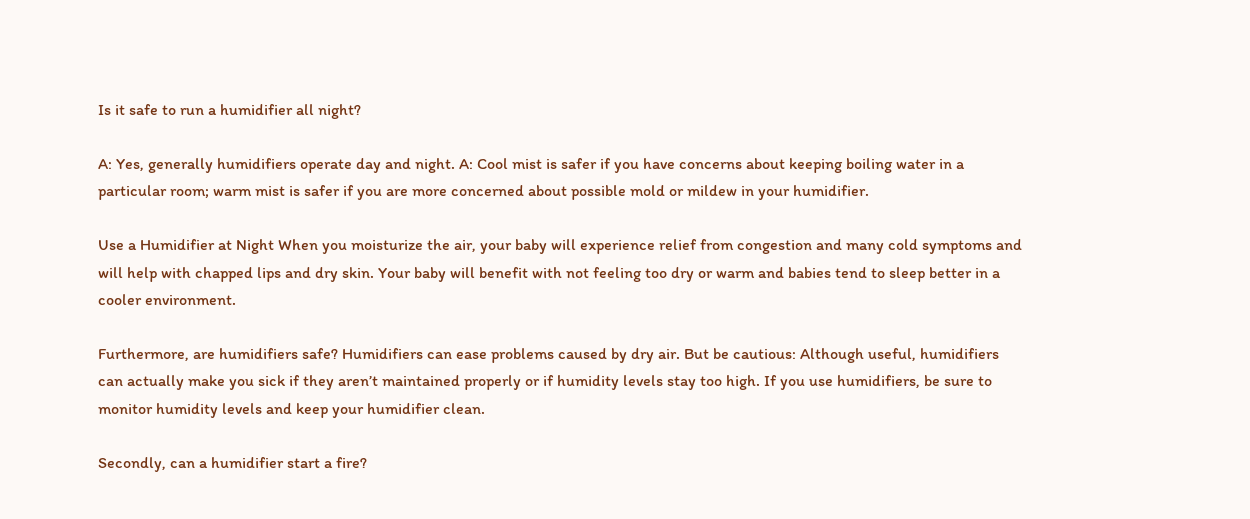Is it safe to run a humidifier all night?

A: Yes, generally humidifiers operate day and night. A: Cool mist is safer if you have concerns about keeping boiling water in a particular room; warm mist is safer if you are more concerned about possible mold or mildew in your humidifier.

Use a Humidifier at Night When you moisturize the air, your baby will experience relief from congestion and many cold symptoms and will help with chapped lips and dry skin. Your baby will benefit with not feeling too dry or warm and babies tend to sleep better in a cooler environment.

Furthermore, are humidifiers safe? Humidifiers can ease problems caused by dry air. But be cautious: Although useful, humidifiers can actually make you sick if they aren’t maintained properly or if humidity levels stay too high. If you use humidifiers, be sure to monitor humidity levels and keep your humidifier clean.

Secondly, can a humidifier start a fire?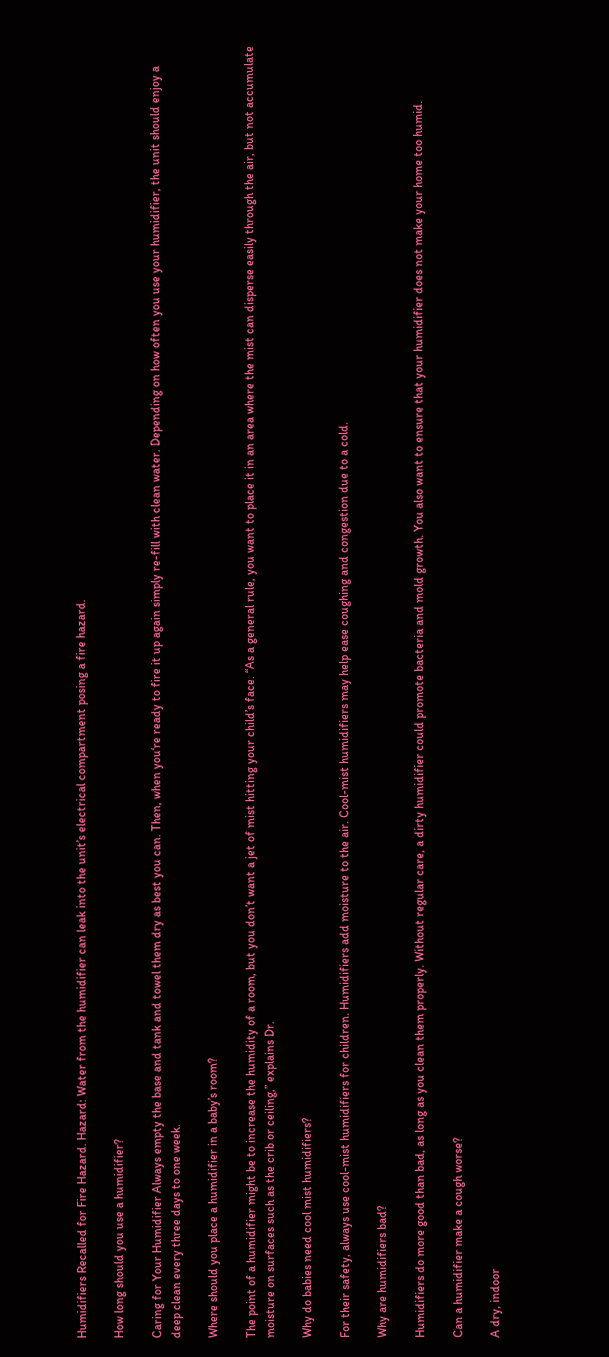Humidifiers Recalled for Fire Hazard. Hazard: Water from the humidifier can leak into the unit’s electrical compartment posing a fire hazard.

How long should you use a humidifier?

Caring for Your Humidifier Always empty the base and tank and towel them dry as best you can. Then, when you‘re ready to fire it up again simply re-fill with clean water. Depending on how often you use your humidifier, the unit should enjoy a deep clean every three days to one week.

Where should you place a humidifier in a baby’s room?

The point of a humidifier might be to increase the humidity of a room, but you don’t want a jet of mist hitting your child’s face. “As a general rule, you want to place it in an area where the mist can disperse easily through the air, but not accumulate moisture on surfaces such as the crib or ceiling,” explains Dr.

Why do babies need cool mist humidifiers?

For their safety, always use cool-mist humidifiers for children. Humidifiers add moisture to the air. Cool-mist humidifiers may help ease coughing and congestion due to a cold.

Why are humidifiers bad?

Humidifiers do more good than bad, as long as you clean them properly. Without regular care, a dirty humidifier could promote bacteria and mold growth. You also want to ensure that your humidifier does not make your home too humid.

Can a humidifier make a cough worse?

A dry, indoor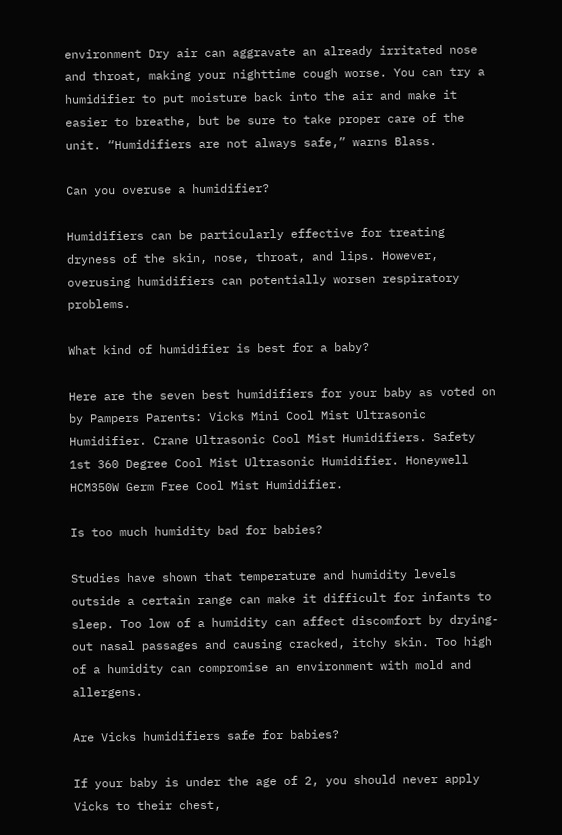environment Dry air can aggravate an already irritated nose and throat, making your nighttime cough worse. You can try a humidifier to put moisture back into the air and make it easier to breathe, but be sure to take proper care of the unit. “Humidifiers are not always safe,” warns Blass.

Can you overuse a humidifier?

Humidifiers can be particularly effective for treating dryness of the skin, nose, throat, and lips. However, overusing humidifiers can potentially worsen respiratory problems.

What kind of humidifier is best for a baby?

Here are the seven best humidifiers for your baby as voted on by Pampers Parents: Vicks Mini Cool Mist Ultrasonic Humidifier. Crane Ultrasonic Cool Mist Humidifiers. Safety 1st 360 Degree Cool Mist Ultrasonic Humidifier. Honeywell HCM350W Germ Free Cool Mist Humidifier.

Is too much humidity bad for babies?

Studies have shown that temperature and humidity levels outside a certain range can make it difficult for infants to sleep. Too low of a humidity can affect discomfort by drying-out nasal passages and causing cracked, itchy skin. Too high of a humidity can compromise an environment with mold and allergens.

Are Vicks humidifiers safe for babies?

If your baby is under the age of 2, you should never apply Vicks to their chest,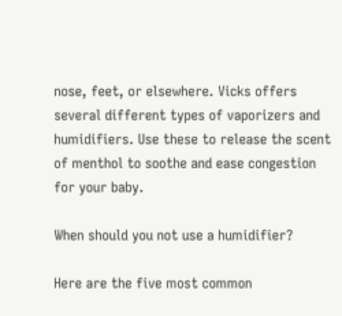nose, feet, or elsewhere. Vicks offers several different types of vaporizers and humidifiers. Use these to release the scent of menthol to soothe and ease congestion for your baby.

When should you not use a humidifier?

Here are the five most common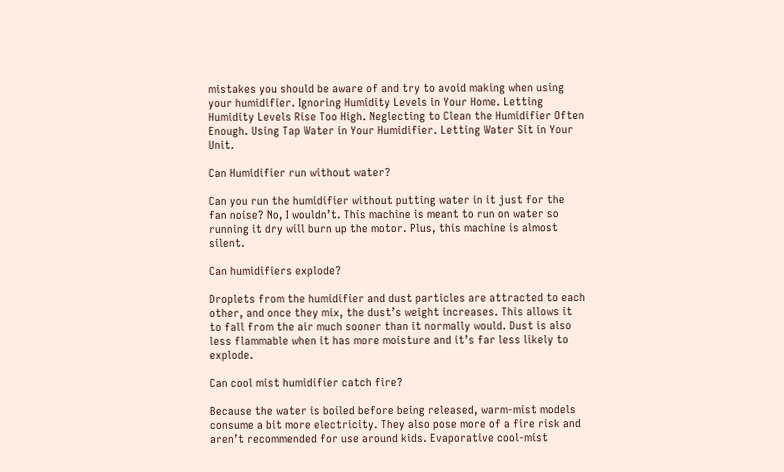mistakes you should be aware of and try to avoid making when using your humidifier. Ignoring Humidity Levels in Your Home. Letting Humidity Levels Rise Too High. Neglecting to Clean the Humidifier Often Enough. Using Tap Water in Your Humidifier. Letting Water Sit in Your Unit.

Can Humidifier run without water?

Can you run the humidifier without putting water in it just for the fan noise? No, I wouldn’t. This machine is meant to run on water so running it dry will burn up the motor. Plus, this machine is almost silent.

Can humidifiers explode?

Droplets from the humidifier and dust particles are attracted to each other, and once they mix, the dust’s weight increases. This allows it to fall from the air much sooner than it normally would. Dust is also less flammable when it has more moisture and it’s far less likely to explode.

Can cool mist humidifier catch fire?

Because the water is boiled before being released, warm-mist models consume a bit more electricity. They also pose more of a fire risk and aren’t recommended for use around kids. Evaporative cool-mist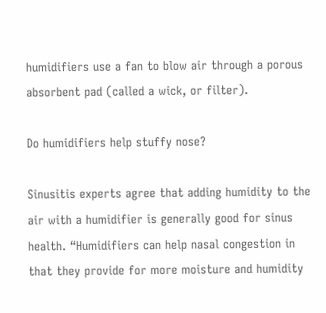humidifiers use a fan to blow air through a porous absorbent pad (called a wick, or filter).

Do humidifiers help stuffy nose?

Sinusitis experts agree that adding humidity to the air with a humidifier is generally good for sinus health. “Humidifiers can help nasal congestion in that they provide for more moisture and humidity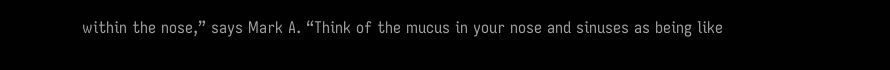within the nose,” says Mark A. “Think of the mucus in your nose and sinuses as being like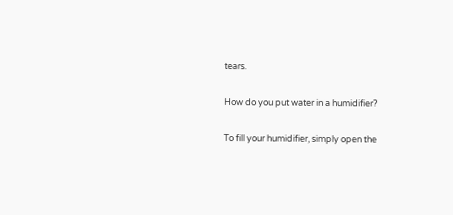tears.

How do you put water in a humidifier?

To fill your humidifier, simply open the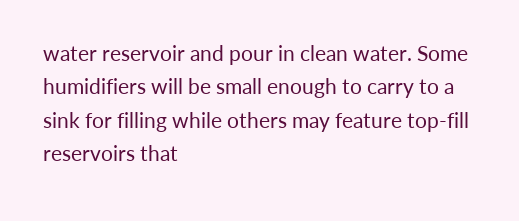water reservoir and pour in clean water. Some humidifiers will be small enough to carry to a sink for filling while others may feature top-fill reservoirs that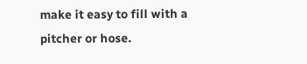make it easy to fill with a pitcher or hose.